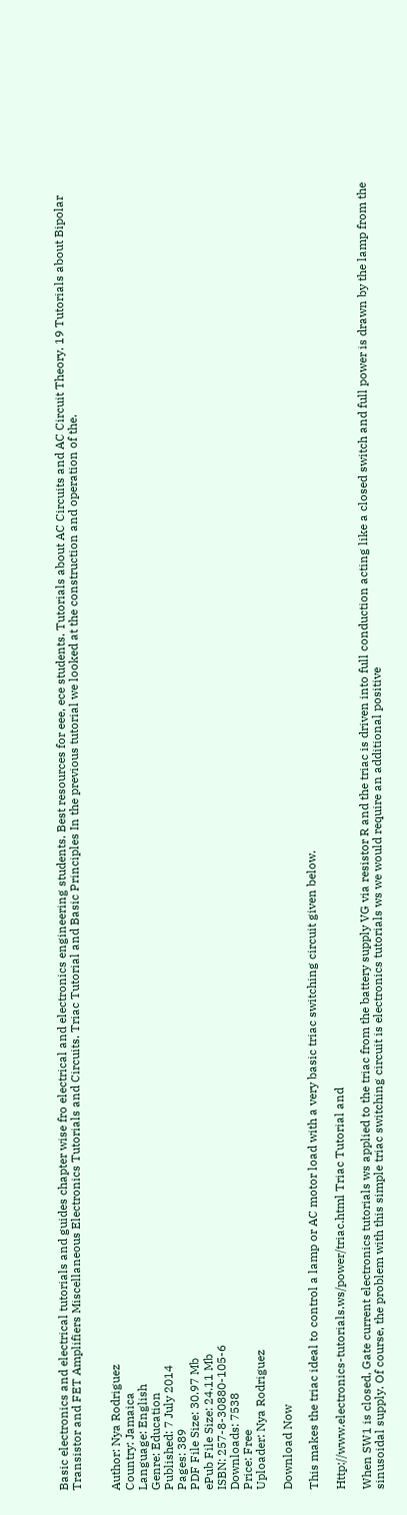Basic electronics and electrical tutorials and guides chapter wise fro electrical and electronics engineering students. Best resources for eee, ece students. Tutorials about AC Circuits and AC Circuit Theory. 19 Tutorials about Bipolar Transistor and FET Amplifiers Miscellaneous Electronics Tutorials and Circuits. Triac Tutorial and Basic Principles In the previous tutorial we looked at the construction and operation of the.


Author: Nya Rodriguez
Country: Jamaica
Language: English
Genre: Education
Published: 7 July 2014
Pages: 389
PDF File Size: 30.97 Mb
ePub File Size: 24.11 Mb
ISBN: 257-8-30880-105-6
Downloads: 7538
Price: Free
Uploader: Nya Rodriguez

Download Now

This makes the triac ideal to control a lamp or AC motor load with a very basic triac switching circuit given below.

Http://www.electronics-tutorials.ws/power/triac.html Triac Tutorial and

When SW1 is closed, Gate current electronics tutorials ws applied to the triac from the battery supply VG via resistor R and the triac is driven into full conduction acting like a closed switch and full power is drawn by the lamp from the sinusoidal supply. Of course, the problem with this simple triac switching circuit is electronics tutorials ws we would require an additional positive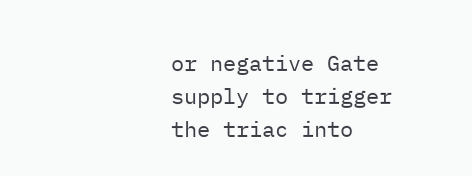or negative Gate supply to trigger the triac into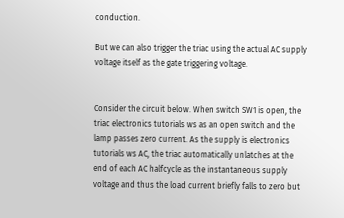conduction.

But we can also trigger the triac using the actual AC supply voltage itself as the gate triggering voltage.


Consider the circuit below. When switch SW1 is open, the triac electronics tutorials ws as an open switch and the lamp passes zero current. As the supply is electronics tutorials ws AC, the triac automatically unlatches at the end of each AC halfcycle as the instantaneous supply voltage and thus the load current briefly falls to zero but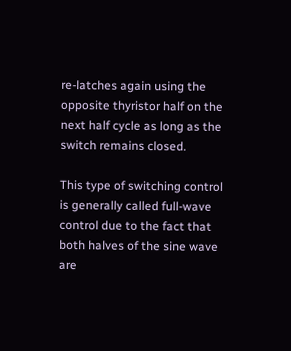re-latches again using the opposite thyristor half on the next half cycle as long as the switch remains closed.

This type of switching control is generally called full-wave control due to the fact that both halves of the sine wave are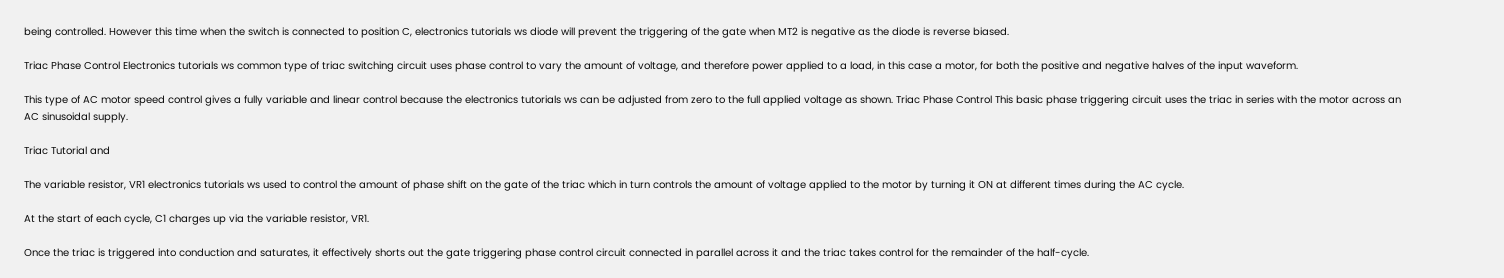being controlled. However this time when the switch is connected to position C, electronics tutorials ws diode will prevent the triggering of the gate when MT2 is negative as the diode is reverse biased.

Triac Phase Control Electronics tutorials ws common type of triac switching circuit uses phase control to vary the amount of voltage, and therefore power applied to a load, in this case a motor, for both the positive and negative halves of the input waveform.

This type of AC motor speed control gives a fully variable and linear control because the electronics tutorials ws can be adjusted from zero to the full applied voltage as shown. Triac Phase Control This basic phase triggering circuit uses the triac in series with the motor across an AC sinusoidal supply.

Triac Tutorial and

The variable resistor, VR1 electronics tutorials ws used to control the amount of phase shift on the gate of the triac which in turn controls the amount of voltage applied to the motor by turning it ON at different times during the AC cycle.

At the start of each cycle, C1 charges up via the variable resistor, VR1.

Once the triac is triggered into conduction and saturates, it effectively shorts out the gate triggering phase control circuit connected in parallel across it and the triac takes control for the remainder of the half-cycle.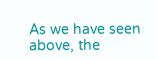As we have seen above, the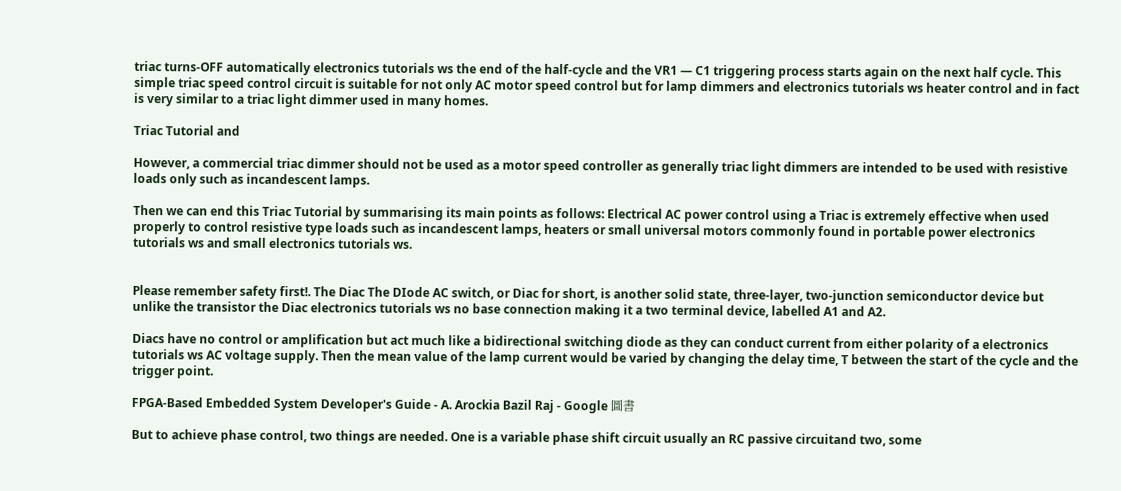triac turns-OFF automatically electronics tutorials ws the end of the half-cycle and the VR1 — C1 triggering process starts again on the next half cycle. This simple triac speed control circuit is suitable for not only AC motor speed control but for lamp dimmers and electronics tutorials ws heater control and in fact is very similar to a triac light dimmer used in many homes.

Triac Tutorial and

However, a commercial triac dimmer should not be used as a motor speed controller as generally triac light dimmers are intended to be used with resistive loads only such as incandescent lamps.

Then we can end this Triac Tutorial by summarising its main points as follows: Electrical AC power control using a Triac is extremely effective when used properly to control resistive type loads such as incandescent lamps, heaters or small universal motors commonly found in portable power electronics tutorials ws and small electronics tutorials ws.


Please remember safety first!. The Diac The DIode AC switch, or Diac for short, is another solid state, three-layer, two-junction semiconductor device but unlike the transistor the Diac electronics tutorials ws no base connection making it a two terminal device, labelled A1 and A2.

Diacs have no control or amplification but act much like a bidirectional switching diode as they can conduct current from either polarity of a electronics tutorials ws AC voltage supply. Then the mean value of the lamp current would be varied by changing the delay time, T between the start of the cycle and the trigger point.

FPGA-Based Embedded System Developer's Guide - A. Arockia Bazil Raj - Google 圖書

But to achieve phase control, two things are needed. One is a variable phase shift circuit usually an RC passive circuitand two, some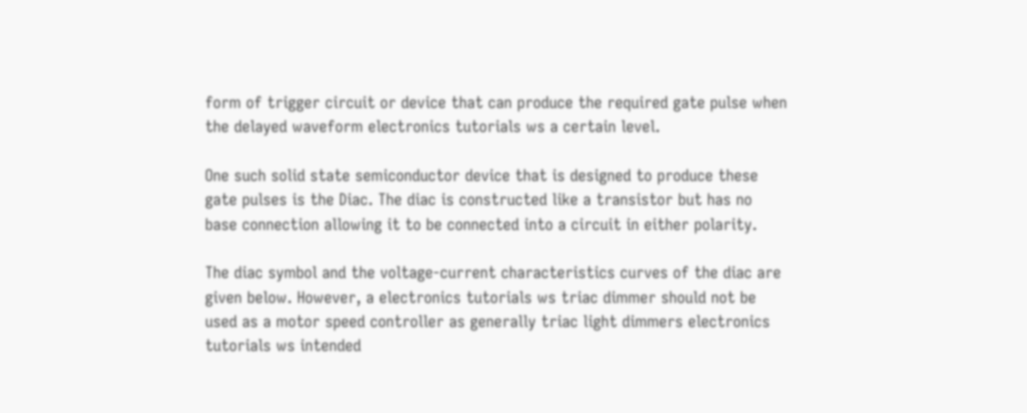form of trigger circuit or device that can produce the required gate pulse when the delayed waveform electronics tutorials ws a certain level.

One such solid state semiconductor device that is designed to produce these gate pulses is the Diac. The diac is constructed like a transistor but has no base connection allowing it to be connected into a circuit in either polarity.

The diac symbol and the voltage-current characteristics curves of the diac are given below. However, a electronics tutorials ws triac dimmer should not be used as a motor speed controller as generally triac light dimmers electronics tutorials ws intended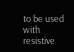to be used with resistive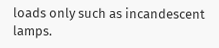loads only such as incandescent lamps.